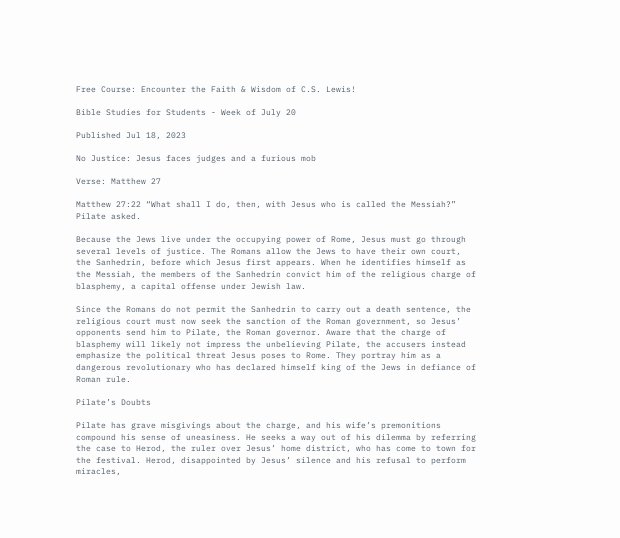Free Course: Encounter the Faith & Wisdom of C.S. Lewis!

Bible Studies for Students - Week of July 20

Published Jul 18, 2023

No Justice: Jesus faces judges and a furious mob

Verse: Matthew 27

Matthew 27:22 “What shall I do, then, with Jesus who is called the Messiah?” Pilate asked.

Because the Jews live under the occupying power of Rome, Jesus must go through several levels of justice. The Romans allow the Jews to have their own court, the Sanhedrin, before which Jesus first appears. When he identifies himself as the Messiah, the members of the Sanhedrin convict him of the religious charge of blasphemy, a capital offense under Jewish law.

Since the Romans do not permit the Sanhedrin to carry out a death sentence, the religious court must now seek the sanction of the Roman government, so Jesus’ opponents send him to Pilate, the Roman governor. Aware that the charge of blasphemy will likely not impress the unbelieving Pilate, the accusers instead emphasize the political threat Jesus poses to Rome. They portray him as a dangerous revolutionary who has declared himself king of the Jews in defiance of Roman rule.

Pilate’s Doubts

Pilate has grave misgivings about the charge, and his wife’s premonitions compound his sense of uneasiness. He seeks a way out of his dilemma by referring the case to Herod, the ruler over Jesus’ home district, who has come to town for the festival. Herod, disappointed by Jesus’ silence and his refusal to perform miracles,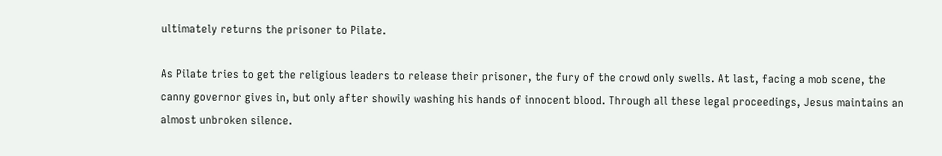ultimately returns the prisoner to Pilate.

As Pilate tries to get the religious leaders to release their prisoner, the fury of the crowd only swells. At last, facing a mob scene, the canny governor gives in, but only after showily washing his hands of innocent blood. Through all these legal proceedings, Jesus maintains an almost unbroken silence.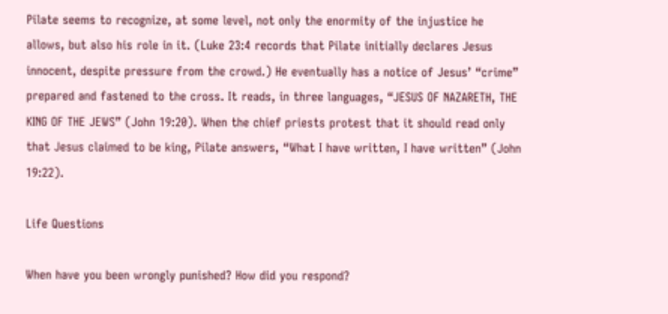Pilate seems to recognize, at some level, not only the enormity of the injustice he allows, but also his role in it. (Luke 23:4 records that Pilate initially declares Jesus innocent, despite pressure from the crowd.) He eventually has a notice of Jesus’ “crime” prepared and fastened to the cross. It reads, in three languages, “JESUS OF NAZARETH, THE KING OF THE JEWS” (John 19:20). When the chief priests protest that it should read only that Jesus claimed to be king, Pilate answers, “What I have written, I have written” (John 19:22).

Life Questions

When have you been wrongly punished? How did you respond?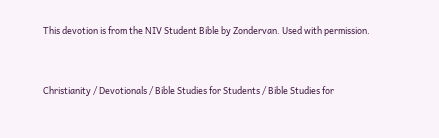This devotion is from the NIV Student Bible by Zondervan. Used with permission.


Christianity / Devotionals / Bible Studies for Students / Bible Studies for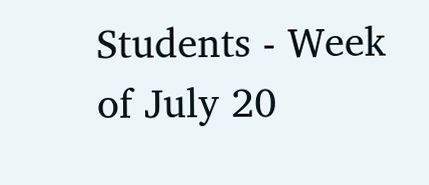Students - Week of July 20